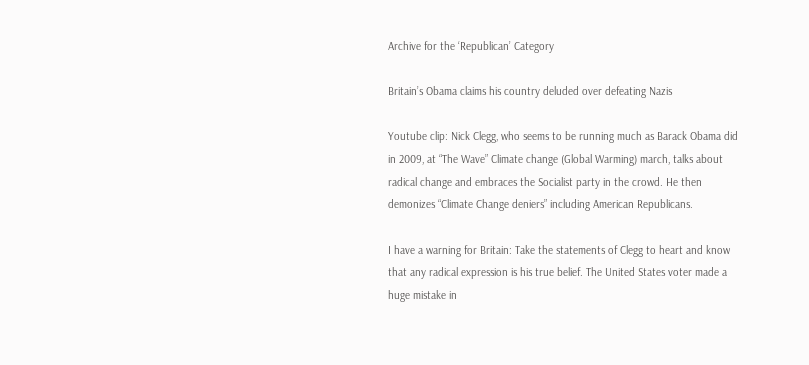Archive for the ‘Republican’ Category

Britain’s Obama claims his country deluded over defeating Nazis

Youtube clip: Nick Clegg, who seems to be running much as Barack Obama did in 2009, at “The Wave” Climate change (Global Warming) march, talks about radical change and embraces the Socialist party in the crowd. He then demonizes “Climate Change deniers” including American Republicans.

I have a warning for Britain: Take the statements of Clegg to heart and know that any radical expression is his true belief. The United States voter made a huge mistake in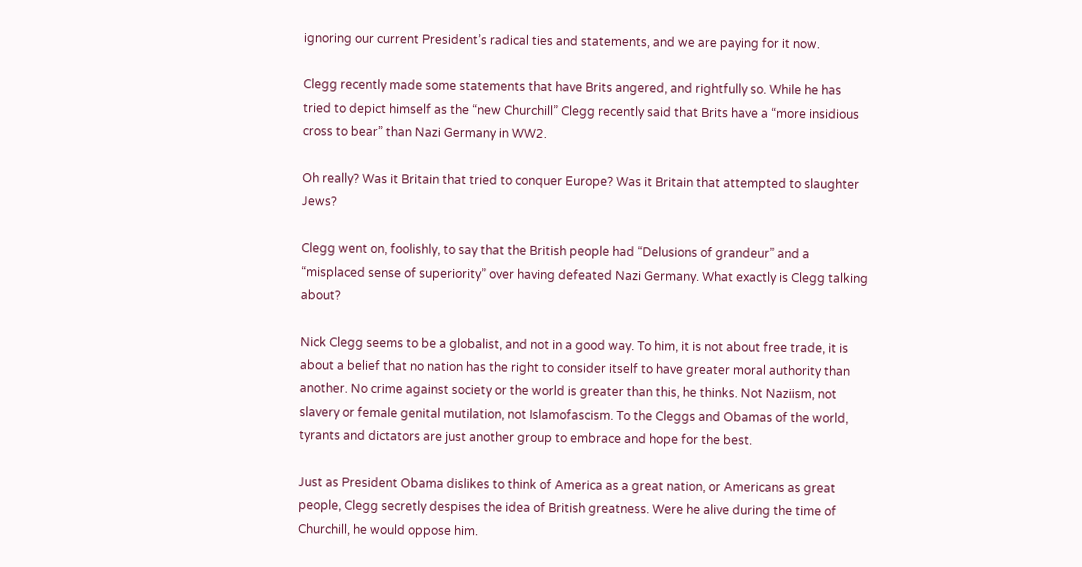ignoring our current President’s radical ties and statements, and we are paying for it now.

Clegg recently made some statements that have Brits angered, and rightfully so. While he has tried to depict himself as the “new Churchill” Clegg recently said that Brits have a “more insidious cross to bear” than Nazi Germany in WW2.

Oh really? Was it Britain that tried to conquer Europe? Was it Britain that attempted to slaughter Jews?

Clegg went on, foolishly, to say that the British people had “Delusions of grandeur” and a “misplaced sense of superiority” over having defeated Nazi Germany. What exactly is Clegg talking about?

Nick Clegg seems to be a globalist, and not in a good way. To him, it is not about free trade, it is about a belief that no nation has the right to consider itself to have greater moral authority than another. No crime against society or the world is greater than this, he thinks. Not Naziism, not slavery or female genital mutilation, not Islamofascism. To the Cleggs and Obamas of the world, tyrants and dictators are just another group to embrace and hope for the best.

Just as President Obama dislikes to think of America as a great nation, or Americans as great people, Clegg secretly despises the idea of British greatness. Were he alive during the time of Churchill, he would oppose him.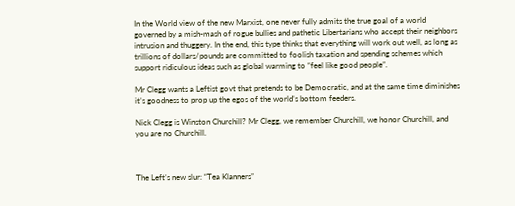In the World view of the new Marxist, one never fully admits the true goal of a world governed by a mish-mash of rogue bullies and pathetic Libertarians who accept their neighbors intrusion and thuggery. In the end, this type thinks that everything will work out well, as long as trillions of dollars/pounds are committed to foolish taxation and spending schemes which support ridiculous ideas such as global warming to “feel like good people”.

Mr Clegg wants a Leftist govt that pretends to be Democratic, and at the same time diminishes it’s goodness to prop up the egos of the world’s bottom feeders.

Nick Clegg is Winston Churchill? Mr Clegg, we remember Churchill, we honor Churchill, and you are no Churchill.



The Left’s new slur: “Tea Klanners”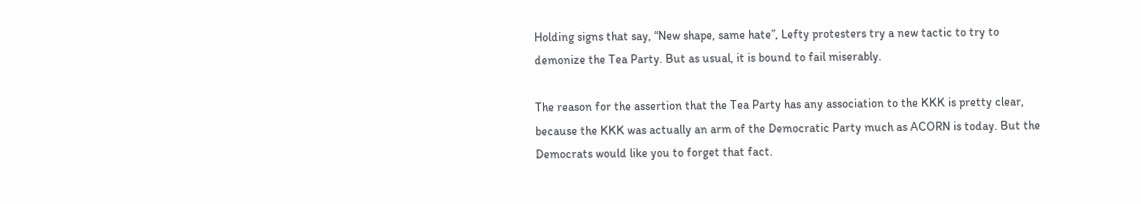Holding signs that say, “New shape, same hate”, Lefty protesters try a new tactic to try to demonize the Tea Party. But as usual, it is bound to fail miserably.

The reason for the assertion that the Tea Party has any association to the KKK is pretty clear, because the KKK was actually an arm of the Democratic Party much as ACORN is today. But the Democrats would like you to forget that fact.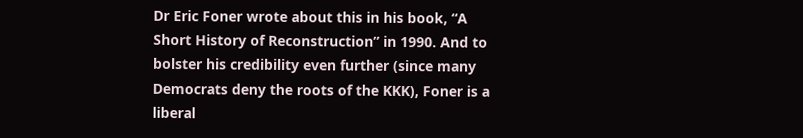Dr Eric Foner wrote about this in his book, “A Short History of Reconstruction” in 1990. And to bolster his credibility even further (since many Democrats deny the roots of the KKK), Foner is a liberal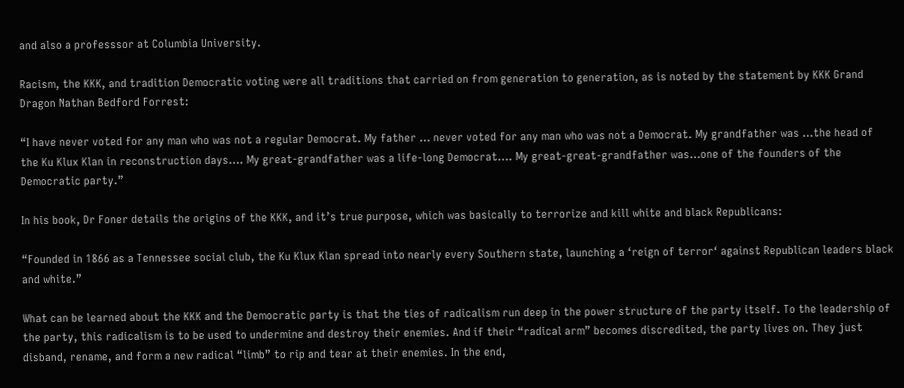and also a professsor at Columbia University.

Racism, the KKK, and tradition Democratic voting were all traditions that carried on from generation to generation, as is noted by the statement by KKK Grand Dragon Nathan Bedford Forrest:

“I have never voted for any man who was not a regular Democrat. My father … never voted for any man who was not a Democrat. My grandfather was …the head of the Ku Klux Klan in reconstruction days…. My great-grandfather was a life-long Democrat…. My great-great-grandfather was…one of the founders of the Democratic party.”

In his book, Dr Foner details the origins of the KKK, and it’s true purpose, which was basically to terrorize and kill white and black Republicans:

“Founded in 1866 as a Tennessee social club, the Ku Klux Klan spread into nearly every Southern state, launching a ‘reign of terror‘ against Republican leaders black and white.”

What can be learned about the KKK and the Democratic party is that the ties of radicalism run deep in the power structure of the party itself. To the leadership of the party, this radicalism is to be used to undermine and destroy their enemies. And if their “radical arm” becomes discredited, the party lives on. They just disband, rename, and form a new radical “limb” to rip and tear at their enemies. In the end,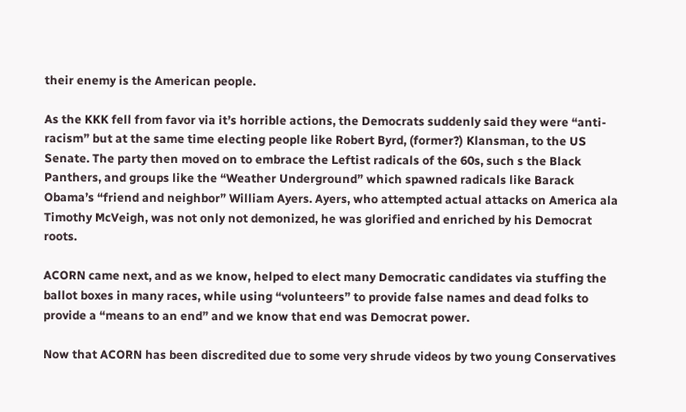their enemy is the American people.

As the KKK fell from favor via it’s horrible actions, the Democrats suddenly said they were “anti-racism” but at the same time electing people like Robert Byrd, (former?) Klansman, to the US Senate. The party then moved on to embrace the Leftist radicals of the 60s, such s the Black Panthers, and groups like the “Weather Underground” which spawned radicals like Barack Obama’s “friend and neighbor” William Ayers. Ayers, who attempted actual attacks on America ala Timothy McVeigh, was not only not demonized, he was glorified and enriched by his Democrat roots.

ACORN came next, and as we know, helped to elect many Democratic candidates via stuffing the ballot boxes in many races, while using “volunteers” to provide false names and dead folks to provide a “means to an end” and we know that end was Democrat power.

Now that ACORN has been discredited due to some very shrude videos by two young Conservatives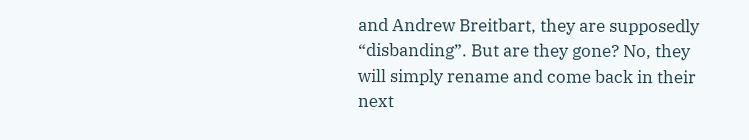and Andrew Breitbart, they are supposedly “disbanding”. But are they gone? No, they will simply rename and come back in their next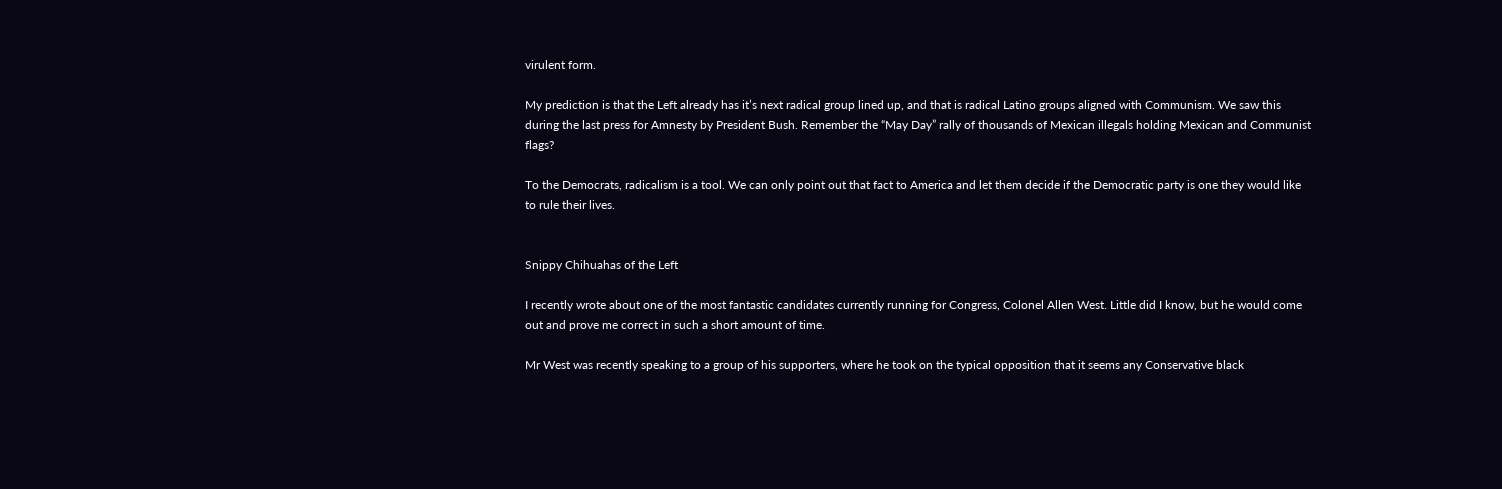virulent form.

My prediction is that the Left already has it’s next radical group lined up, and that is radical Latino groups aligned with Communism. We saw this during the last press for Amnesty by President Bush. Remember the “May Day” rally of thousands of Mexican illegals holding Mexican and Communist flags?

To the Democrats, radicalism is a tool. We can only point out that fact to America and let them decide if the Democratic party is one they would like to rule their lives.


Snippy Chihuahas of the Left

I recently wrote about one of the most fantastic candidates currently running for Congress, Colonel Allen West. Little did I know, but he would come out and prove me correct in such a short amount of time.

Mr West was recently speaking to a group of his supporters, where he took on the typical opposition that it seems any Conservative black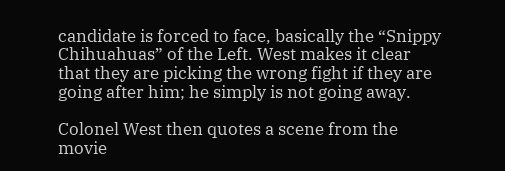candidate is forced to face, basically the “Snippy Chihuahuas” of the Left. West makes it clear that they are picking the wrong fight if they are going after him; he simply is not going away.

Colonel West then quotes a scene from the movie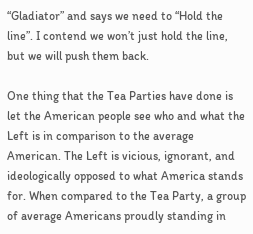“Gladiator” and says we need to “Hold the line”. I contend we won’t just hold the line, but we will push them back.

One thing that the Tea Parties have done is let the American people see who and what the Left is in comparison to the average American. The Left is vicious, ignorant, and ideologically opposed to what America stands for. When compared to the Tea Party, a group of average Americans proudly standing in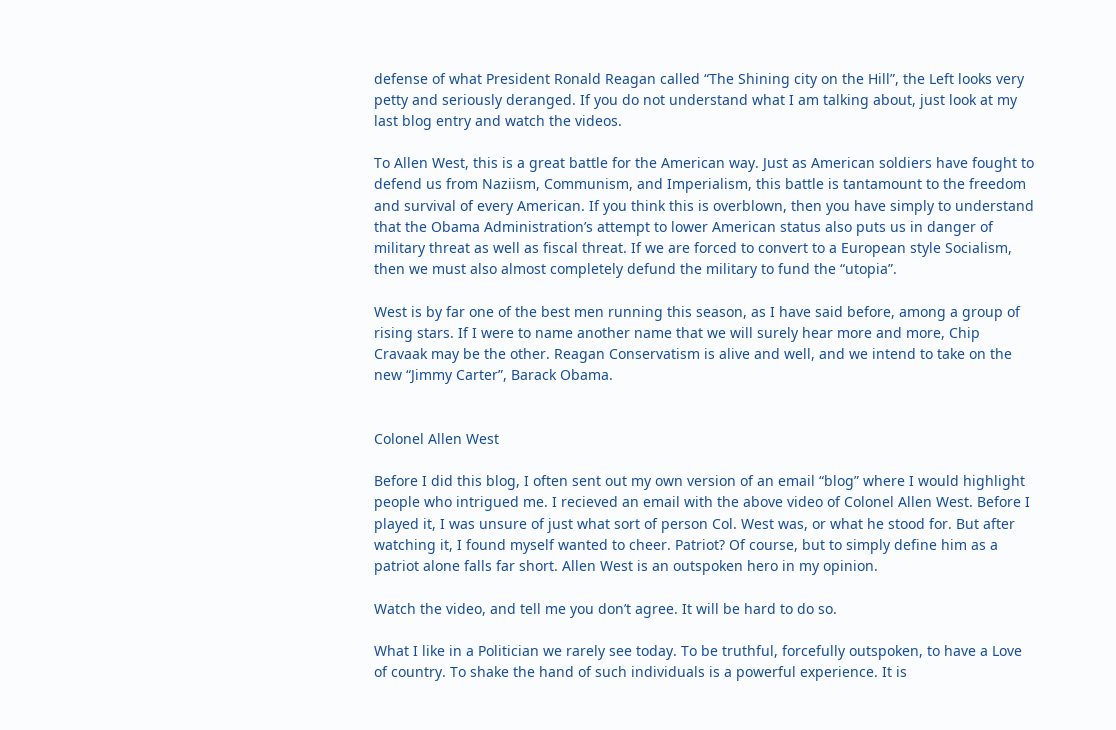defense of what President Ronald Reagan called “The Shining city on the Hill”, the Left looks very petty and seriously deranged. If you do not understand what I am talking about, just look at my last blog entry and watch the videos.

To Allen West, this is a great battle for the American way. Just as American soldiers have fought to defend us from Naziism, Communism, and Imperialism, this battle is tantamount to the freedom and survival of every American. If you think this is overblown, then you have simply to understand that the Obama Administration’s attempt to lower American status also puts us in danger of military threat as well as fiscal threat. If we are forced to convert to a European style Socialism, then we must also almost completely defund the military to fund the “utopia”.

West is by far one of the best men running this season, as I have said before, among a group of rising stars. If I were to name another name that we will surely hear more and more, Chip Cravaak may be the other. Reagan Conservatism is alive and well, and we intend to take on the new “Jimmy Carter”, Barack Obama.


Colonel Allen West

Before I did this blog, I often sent out my own version of an email “blog” where I would highlight people who intrigued me. I recieved an email with the above video of Colonel Allen West. Before I played it, I was unsure of just what sort of person Col. West was, or what he stood for. But after watching it, I found myself wanted to cheer. Patriot? Of course, but to simply define him as a patriot alone falls far short. Allen West is an outspoken hero in my opinion.

Watch the video, and tell me you don’t agree. It will be hard to do so.

What I like in a Politician we rarely see today. To be truthful, forcefully outspoken, to have a Love of country. To shake the hand of such individuals is a powerful experience. It is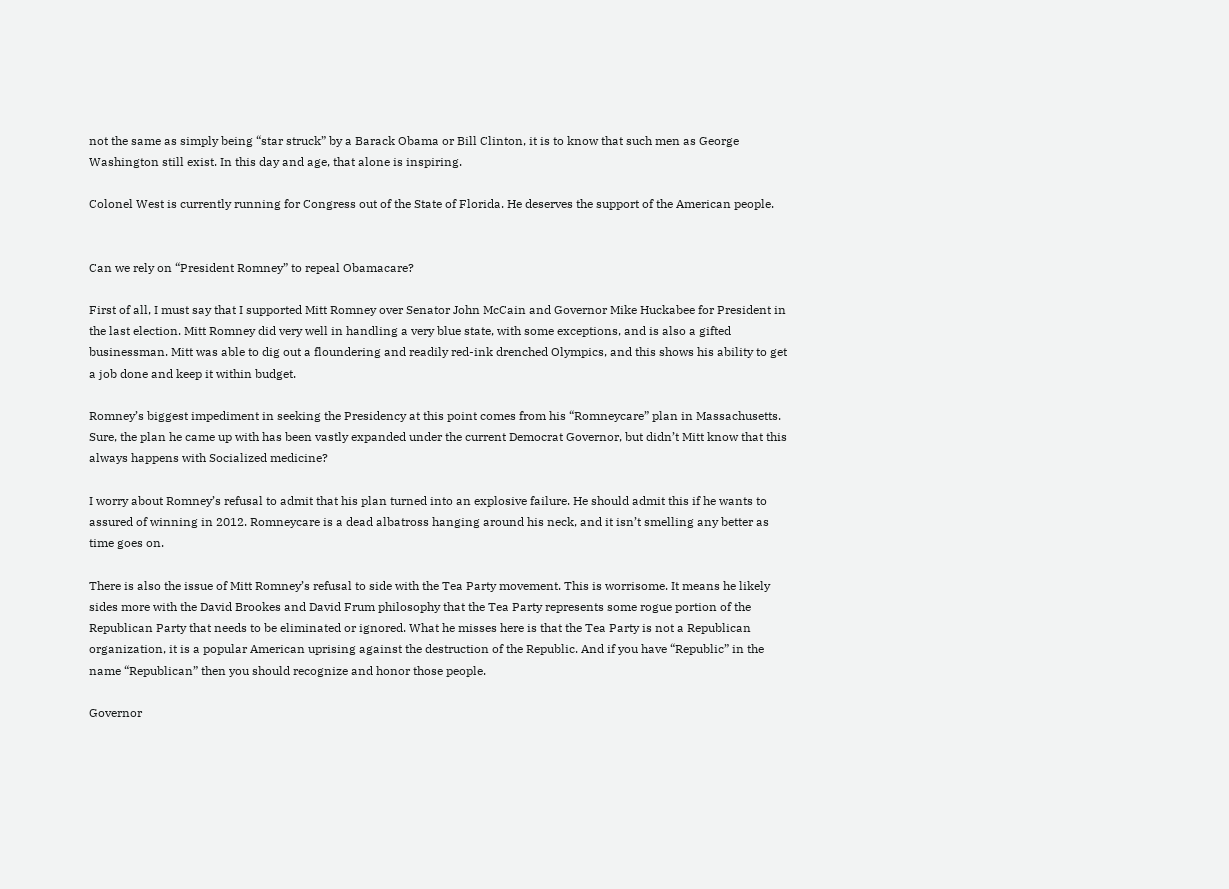not the same as simply being “star struck” by a Barack Obama or Bill Clinton, it is to know that such men as George Washington still exist. In this day and age, that alone is inspiring.

Colonel West is currently running for Congress out of the State of Florida. He deserves the support of the American people.


Can we rely on “President Romney” to repeal Obamacare?

First of all, I must say that I supported Mitt Romney over Senator John McCain and Governor Mike Huckabee for President in the last election. Mitt Romney did very well in handling a very blue state, with some exceptions, and is also a gifted businessman. Mitt was able to dig out a floundering and readily red-ink drenched Olympics, and this shows his ability to get a job done and keep it within budget.

Romney’s biggest impediment in seeking the Presidency at this point comes from his “Romneycare” plan in Massachusetts. Sure, the plan he came up with has been vastly expanded under the current Democrat Governor, but didn’t Mitt know that this always happens with Socialized medicine?

I worry about Romney’s refusal to admit that his plan turned into an explosive failure. He should admit this if he wants to assured of winning in 2012. Romneycare is a dead albatross hanging around his neck, and it isn’t smelling any better as time goes on.

There is also the issue of Mitt Romney’s refusal to side with the Tea Party movement. This is worrisome. It means he likely sides more with the David Brookes and David Frum philosophy that the Tea Party represents some rogue portion of the Republican Party that needs to be eliminated or ignored. What he misses here is that the Tea Party is not a Republican organization, it is a popular American uprising against the destruction of the Republic. And if you have “Republic” in the name “Republican” then you should recognize and honor those people.

Governor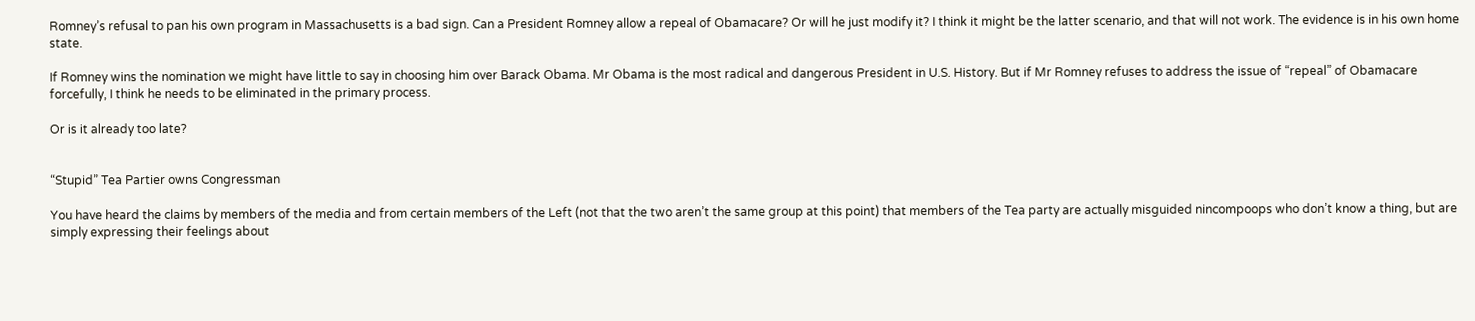Romney’s refusal to pan his own program in Massachusetts is a bad sign. Can a President Romney allow a repeal of Obamacare? Or will he just modify it? I think it might be the latter scenario, and that will not work. The evidence is in his own home state.

If Romney wins the nomination we might have little to say in choosing him over Barack Obama. Mr Obama is the most radical and dangerous President in U.S. History. But if Mr Romney refuses to address the issue of “repeal” of Obamacare forcefully, I think he needs to be eliminated in the primary process.

Or is it already too late?


“Stupid” Tea Partier owns Congressman

You have heard the claims by members of the media and from certain members of the Left (not that the two aren’t the same group at this point) that members of the Tea party are actually misguided nincompoops who don’t know a thing, but are simply expressing their feelings about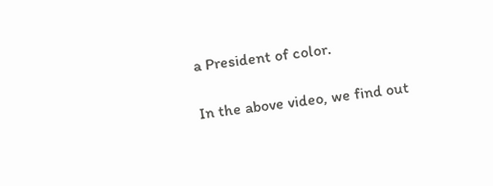a President of color.

In the above video, we find out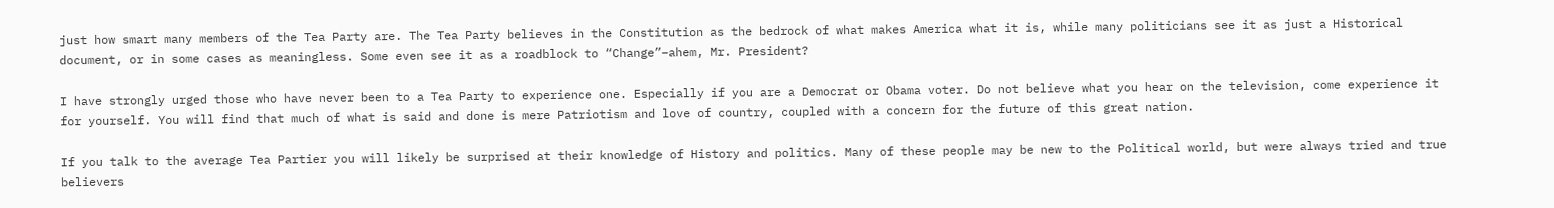just how smart many members of the Tea Party are. The Tea Party believes in the Constitution as the bedrock of what makes America what it is, while many politicians see it as just a Historical document, or in some cases as meaningless. Some even see it as a roadblock to “Change”–ahem, Mr. President?

I have strongly urged those who have never been to a Tea Party to experience one. Especially if you are a Democrat or Obama voter. Do not believe what you hear on the television, come experience it for yourself. You will find that much of what is said and done is mere Patriotism and love of country, coupled with a concern for the future of this great nation.

If you talk to the average Tea Partier you will likely be surprised at their knowledge of History and politics. Many of these people may be new to the Political world, but were always tried and true believers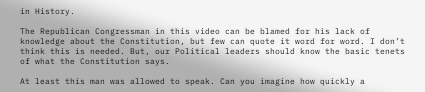in History.

The Republican Congressman in this video can be blamed for his lack of knowledge about the Constitution, but few can quote it word for word. I don’t think this is needed. But, our Political leaders should know the basic tenets of what the Constitution says.

At least this man was allowed to speak. Can you imagine how quickly a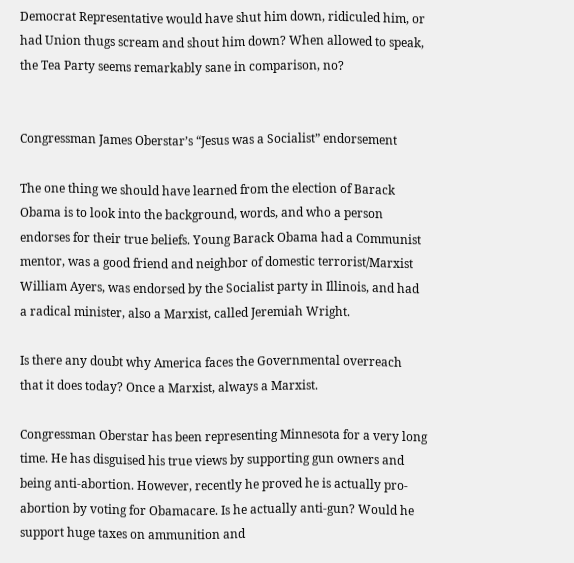Democrat Representative would have shut him down, ridiculed him, or had Union thugs scream and shout him down? When allowed to speak, the Tea Party seems remarkably sane in comparison, no?


Congressman James Oberstar’s “Jesus was a Socialist” endorsement

The one thing we should have learned from the election of Barack Obama is to look into the background, words, and who a person endorses for their true beliefs. Young Barack Obama had a Communist mentor, was a good friend and neighbor of domestic terrorist/Marxist William Ayers, was endorsed by the Socialist party in Illinois, and had a radical minister, also a Marxist, called Jeremiah Wright.

Is there any doubt why America faces the Governmental overreach that it does today? Once a Marxist, always a Marxist.

Congressman Oberstar has been representing Minnesota for a very long time. He has disguised his true views by supporting gun owners and being anti-abortion. However, recently he proved he is actually pro-abortion by voting for Obamacare. Is he actually anti-gun? Would he support huge taxes on ammunition and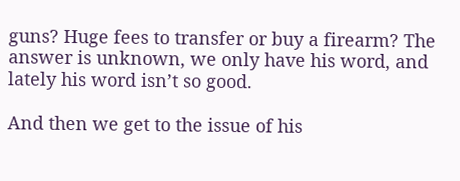guns? Huge fees to transfer or buy a firearm? The answer is unknown, we only have his word, and lately his word isn’t so good.

And then we get to the issue of his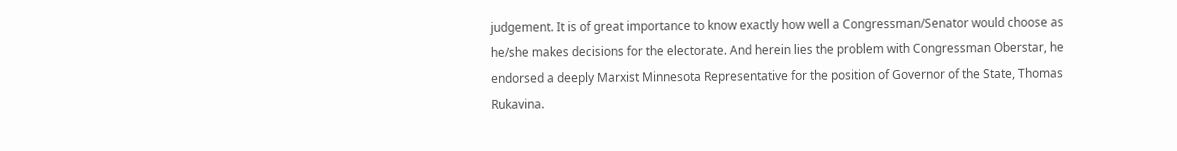judgement. It is of great importance to know exactly how well a Congressman/Senator would choose as he/she makes decisions for the electorate. And herein lies the problem with Congressman Oberstar, he endorsed a deeply Marxist Minnesota Representative for the position of Governor of the State, Thomas Rukavina.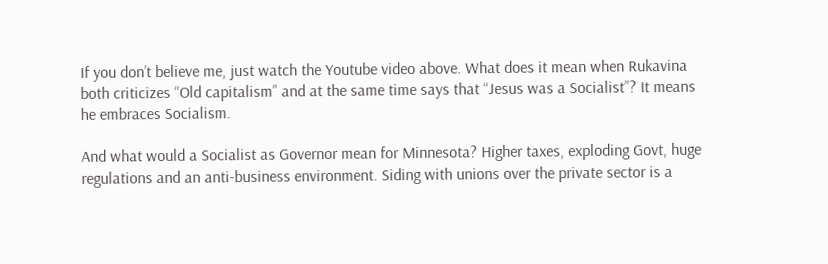If you don’t believe me, just watch the Youtube video above. What does it mean when Rukavina both criticizes “Old capitalism” and at the same time says that “Jesus was a Socialist”? It means he embraces Socialism.

And what would a Socialist as Governor mean for Minnesota? Higher taxes, exploding Govt, huge regulations and an anti-business environment. Siding with unions over the private sector is a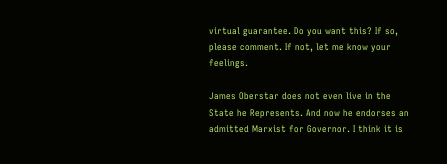virtual guarantee. Do you want this? If so, please comment. If not, let me know your feelings.

James Oberstar does not even live in the State he Represents. And now he endorses an admitted Marxist for Governor. I think it is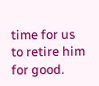time for us to retire him for good.